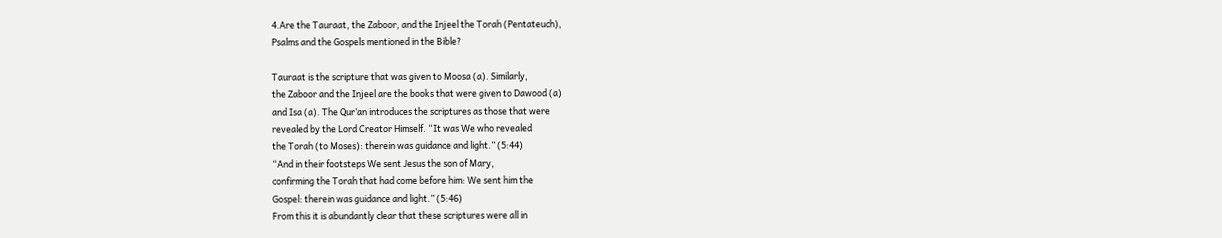4.Are the Tauraat, the Zaboor, and the Injeel the Torah (Pentateuch),
Psalms and the Gospels mentioned in the Bible?

Tauraat is the scripture that was given to Moosa (a). Similarly,
the Zaboor and the Injeel are the books that were given to Dawood (a)
and Isa (a). The Qur’an introduces the scriptures as those that were
revealed by the Lord Creator Himself. “It was We who revealed
the Torah (to Moses): therein was guidance and light.” (5:44)
“And in their footsteps We sent Jesus the son of Mary,
confirming the Torah that had come before him: We sent him the
Gospel: therein was guidance and light.” (5:46)
From this it is abundantly clear that these scriptures were all in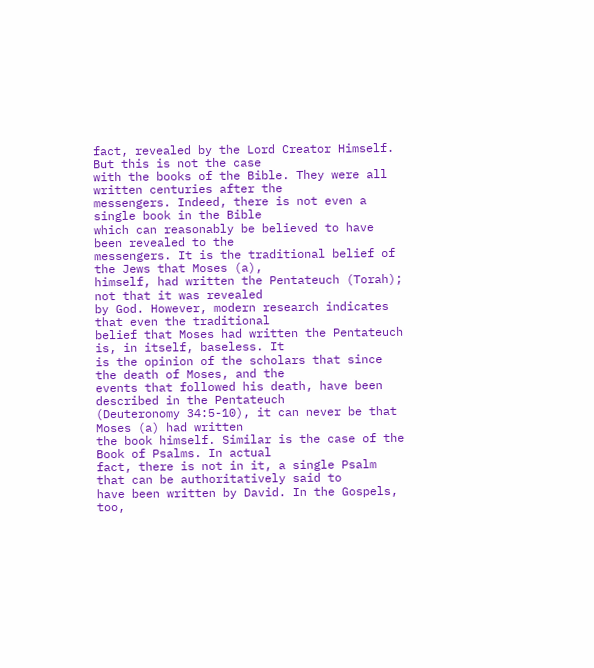fact, revealed by the Lord Creator Himself. But this is not the case
with the books of the Bible. They were all written centuries after the
messengers. Indeed, there is not even a single book in the Bible
which can reasonably be believed to have been revealed to the
messengers. It is the traditional belief of the Jews that Moses (a),
himself, had written the Pentateuch (Torah); not that it was revealed
by God. However, modern research indicates that even the traditional
belief that Moses had written the Pentateuch is, in itself, baseless. It
is the opinion of the scholars that since the death of Moses, and the
events that followed his death, have been described in the Pentateuch
(Deuteronomy 34:5-10), it can never be that Moses (a) had written
the book himself. Similar is the case of the Book of Psalms. In actual
fact, there is not in it, a single Psalm that can be authoritatively said to
have been written by David. In the Gospels, too,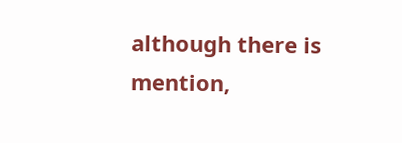although there is
mention,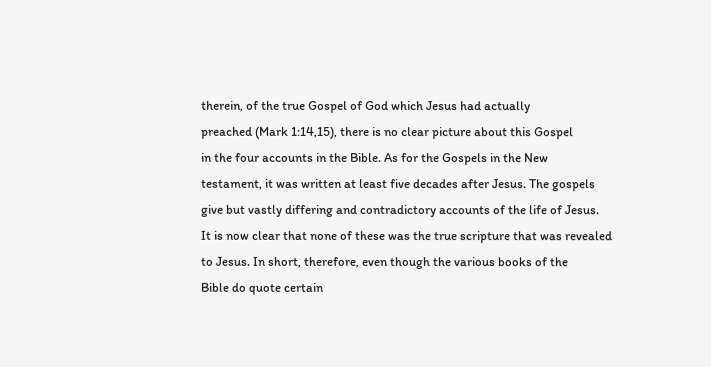therein, of the true Gospel of God which Jesus had actually
preached (Mark 1:14,15), there is no clear picture about this Gospel
in the four accounts in the Bible. As for the Gospels in the New
testament, it was written at least five decades after Jesus. The gospels
give but vastly differing and contradictory accounts of the life of Jesus.
It is now clear that none of these was the true scripture that was revealed
to Jesus. In short, therefore, even though the various books of the
Bible do quote certain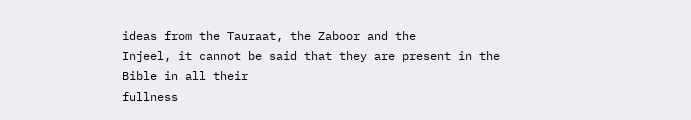ideas from the Tauraat, the Zaboor and the
Injeel, it cannot be said that they are present in the Bible in all their
fullness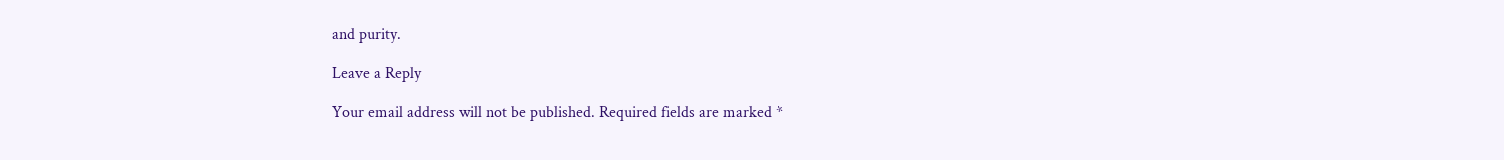and purity.

Leave a Reply

Your email address will not be published. Required fields are marked *